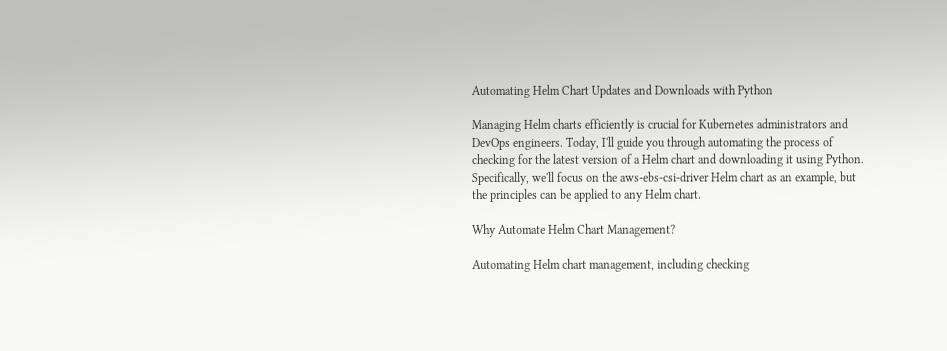Automating Helm Chart Updates and Downloads with Python

Managing Helm charts efficiently is crucial for Kubernetes administrators and DevOps engineers. Today, I'll guide you through automating the process of checking for the latest version of a Helm chart and downloading it using Python. Specifically, we'll focus on the aws-ebs-csi-driver Helm chart as an example, but the principles can be applied to any Helm chart.

Why Automate Helm Chart Management?

Automating Helm chart management, including checking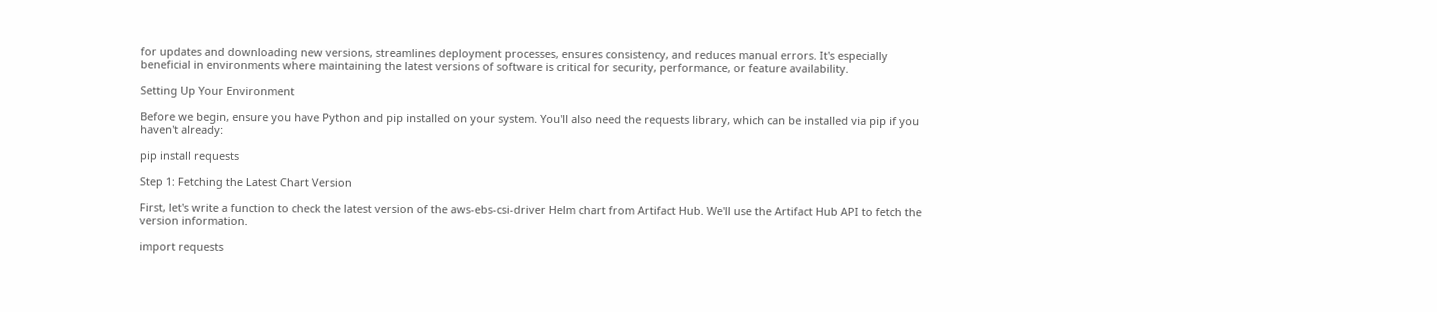for updates and downloading new versions, streamlines deployment processes, ensures consistency, and reduces manual errors. It's especially beneficial in environments where maintaining the latest versions of software is critical for security, performance, or feature availability.

Setting Up Your Environment

Before we begin, ensure you have Python and pip installed on your system. You'll also need the requests library, which can be installed via pip if you haven't already:

pip install requests

Step 1: Fetching the Latest Chart Version

First, let's write a function to check the latest version of the aws-ebs-csi-driver Helm chart from Artifact Hub. We'll use the Artifact Hub API to fetch the version information.

import requests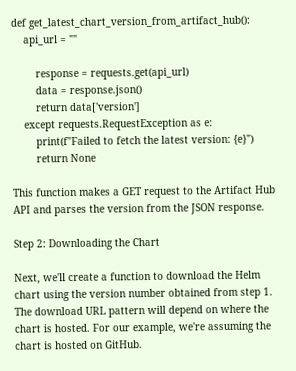def get_latest_chart_version_from_artifact_hub():
    api_url = ""

        response = requests.get(api_url)
        data = response.json()
        return data['version']
    except requests.RequestException as e:
        print(f"Failed to fetch the latest version: {e}")
        return None

This function makes a GET request to the Artifact Hub API and parses the version from the JSON response.

Step 2: Downloading the Chart

Next, we'll create a function to download the Helm chart using the version number obtained from step 1. The download URL pattern will depend on where the chart is hosted. For our example, we're assuming the chart is hosted on GitHub.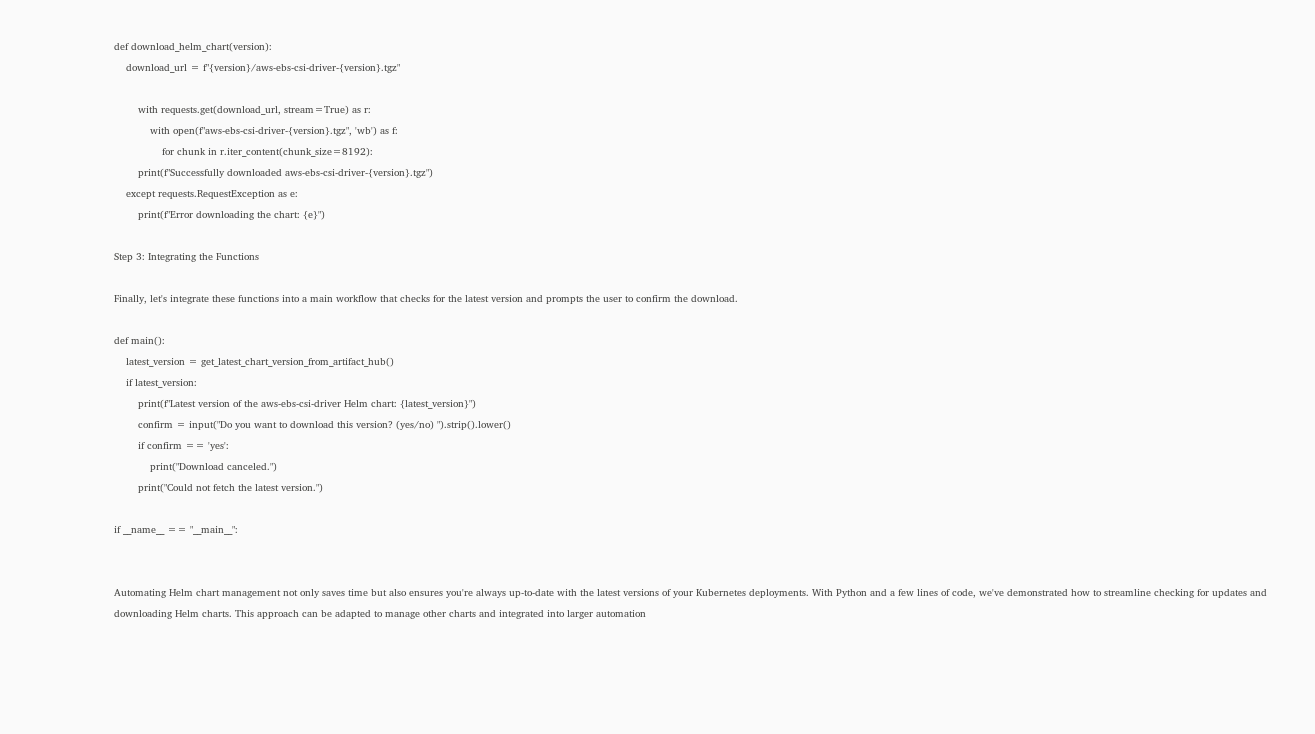def download_helm_chart(version):
    download_url = f"{version}/aws-ebs-csi-driver-{version}.tgz"

        with requests.get(download_url, stream=True) as r:
            with open(f"aws-ebs-csi-driver-{version}.tgz", 'wb') as f:
                for chunk in r.iter_content(chunk_size=8192):
        print(f"Successfully downloaded aws-ebs-csi-driver-{version}.tgz")
    except requests.RequestException as e:
        print(f"Error downloading the chart: {e}")

Step 3: Integrating the Functions

Finally, let's integrate these functions into a main workflow that checks for the latest version and prompts the user to confirm the download.

def main():
    latest_version = get_latest_chart_version_from_artifact_hub()
    if latest_version:
        print(f"Latest version of the aws-ebs-csi-driver Helm chart: {latest_version}")
        confirm = input("Do you want to download this version? (yes/no) ").strip().lower()
        if confirm == 'yes':
            print("Download canceled.")
        print("Could not fetch the latest version.")

if __name__ == "__main__":


Automating Helm chart management not only saves time but also ensures you're always up-to-date with the latest versions of your Kubernetes deployments. With Python and a few lines of code, we've demonstrated how to streamline checking for updates and downloading Helm charts. This approach can be adapted to manage other charts and integrated into larger automation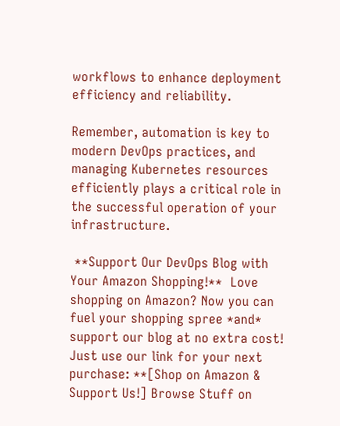workflows to enhance deployment efficiency and reliability.

Remember, automation is key to modern DevOps practices, and managing Kubernetes resources efficiently plays a critical role in the successful operation of your infrastructure.

 **Support Our DevOps Blog with Your Amazon Shopping!**  Love shopping on Amazon? Now you can fuel your shopping spree *and* support our blog at no extra cost! Just use our link for your next purchase: **[Shop on Amazon & Support Us!] Browse Stuff on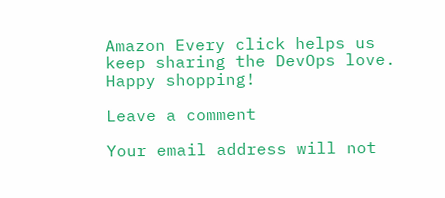Amazon Every click helps us keep sharing the DevOps love. Happy shopping!

Leave a comment

Your email address will not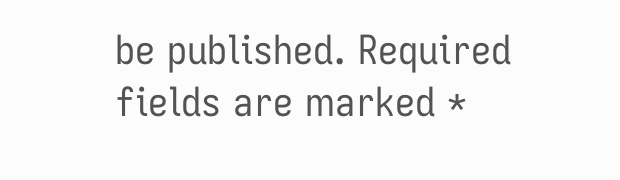be published. Required fields are marked *